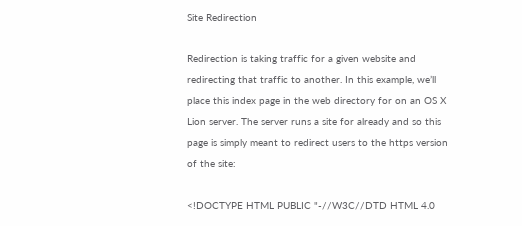Site Redirection

Redirection is taking traffic for a given website and redirecting that traffic to another. In this example, we’ll place this index page in the web directory for on an OS X Lion server. The server runs a site for already and so this page is simply meant to redirect users to the https version of the site:

<!DOCTYPE HTML PUBLIC "-//W3C//DTD HTML 4.0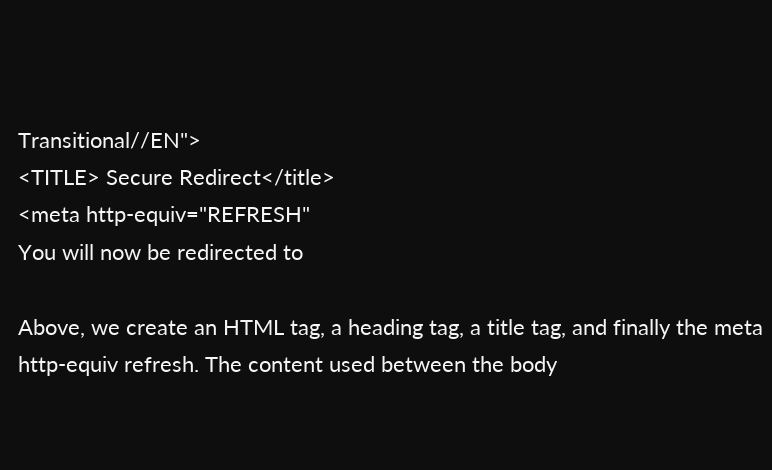Transitional//EN">
<TITLE> Secure Redirect</title>
<meta http-equiv="REFRESH"
You will now be redirected to

Above, we create an HTML tag, a heading tag, a title tag, and finally the meta http-equiv refresh. The content used between the body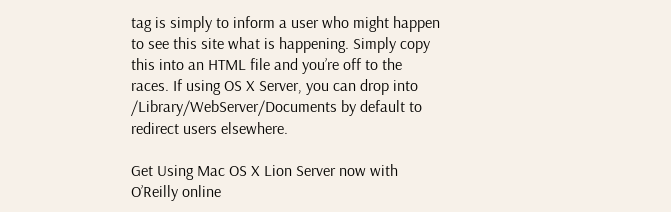tag is simply to inform a user who might happen to see this site what is happening. Simply copy this into an HTML file and you’re off to the races. If using OS X Server, you can drop into /Library/WebServer/Documents by default to redirect users elsewhere.

Get Using Mac OS X Lion Server now with O’Reilly online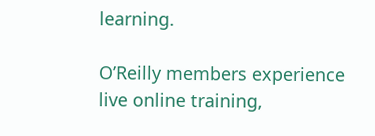learning.

O’Reilly members experience live online training,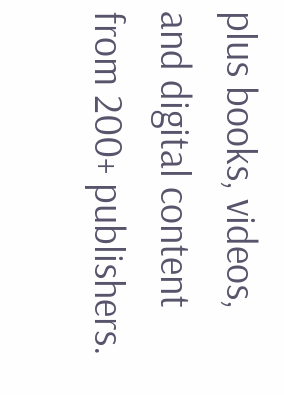plus books, videos, and digital content from 200+ publishers.